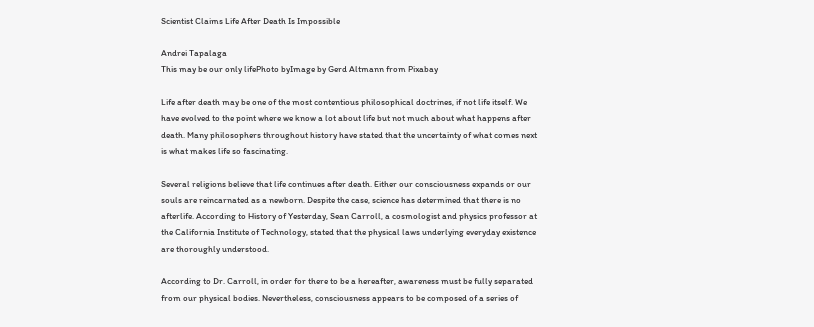Scientist Claims Life After Death Is Impossible

Andrei Tapalaga
This may be our only lifePhoto byImage by Gerd Altmann from Pixabay

Life after death may be one of the most contentious philosophical doctrines, if not life itself. We have evolved to the point where we know a lot about life but not much about what happens after death. Many philosophers throughout history have stated that the uncertainty of what comes next is what makes life so fascinating.

Several religions believe that life continues after death. Either our consciousness expands or our souls are reincarnated as a newborn. Despite the case, science has determined that there is no afterlife. According to History of Yesterday, Sean Carroll, a cosmologist and physics professor at the California Institute of Technology, stated that the physical laws underlying everyday existence are thoroughly understood.

According to Dr. Carroll, in order for there to be a hereafter, awareness must be fully separated from our physical bodies. Nevertheless, consciousness appears to be composed of a series of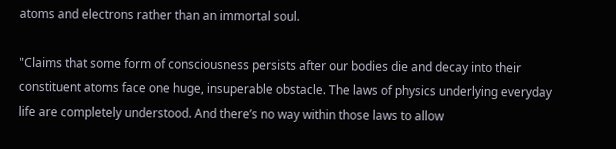atoms and electrons rather than an immortal soul.

"Claims that some form of consciousness persists after our bodies die and decay into their constituent atoms face one huge, insuperable obstacle. The laws of physics underlying everyday life are completely understood. And there’s no way within those laws to allow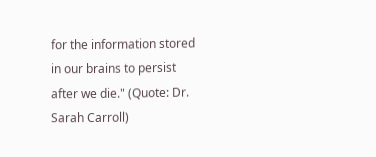for the information stored in our brains to persist after we die." (Quote: Dr. Sarah Carroll)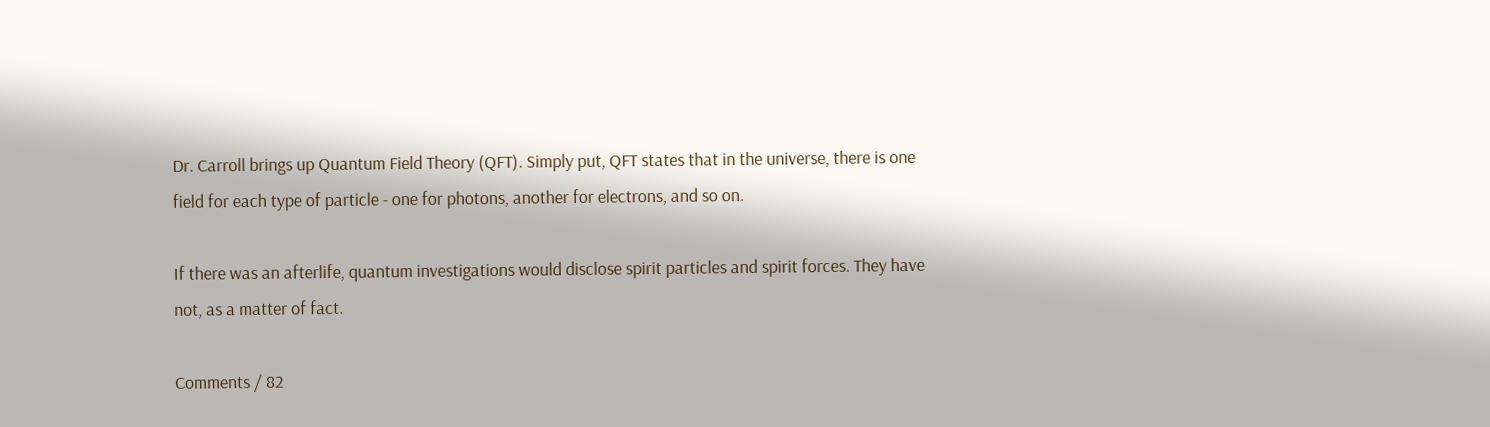Dr. Carroll brings up Quantum Field Theory (QFT). Simply put, QFT states that in the universe, there is one field for each type of particle - one for photons, another for electrons, and so on.

If there was an afterlife, quantum investigations would disclose spirit particles and spirit forces. They have not, as a matter of fact.

Comments / 82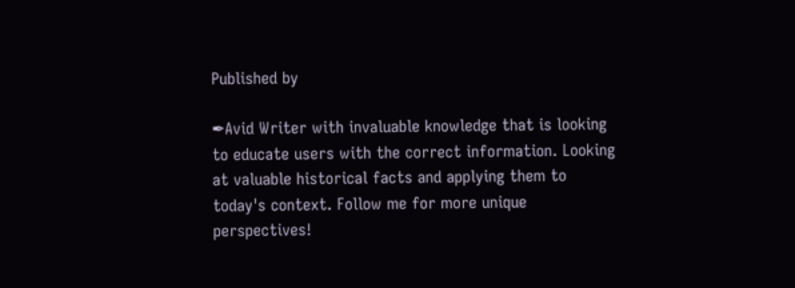Published by

✒Avid Writer with invaluable knowledge that is looking to educate users with the correct information. Looking at valuable historical facts and applying them to today's context. Follow me for more unique perspectives!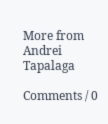More from Andrei Tapalaga

Comments / 0